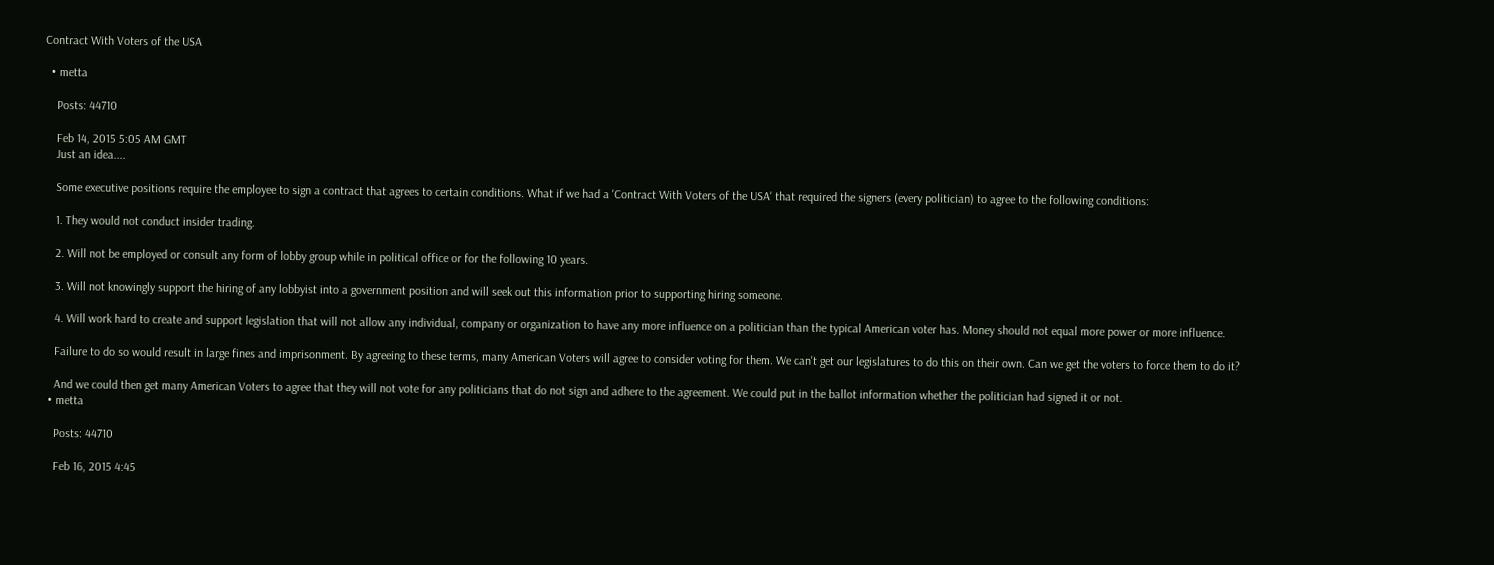Contract With Voters of the USA

  • metta

    Posts: 44710

    Feb 14, 2015 5:05 AM GMT
    Just an idea....

    Some executive positions require the employee to sign a contract that agrees to certain conditions. What if we had a 'Contract With Voters of the USA' that required the signers (every politician) to agree to the following conditions:

    1. They would not conduct insider trading.

    2. Will not be employed or consult any form of lobby group while in political office or for the following 10 years.

    3. Will not knowingly support the hiring of any lobbyist into a government position and will seek out this information prior to supporting hiring someone.

    4. Will work hard to create and support legislation that will not allow any individual, company or organization to have any more influence on a politician than the typical American voter has. Money should not equal more power or more influence.

    Failure to do so would result in large fines and imprisonment. By agreeing to these terms, many American Voters will agree to consider voting for them. We can't get our legislatures to do this on their own. Can we get the voters to force them to do it?

    And we could then get many American Voters to agree that they will not vote for any politicians that do not sign and adhere to the agreement. We could put in the ballot information whether the politician had signed it or not.
  • metta

    Posts: 44710

    Feb 16, 2015 4:45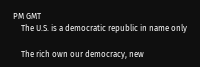PM GMT
    The U.S. is a democratic republic in name only

    The rich own our democracy, new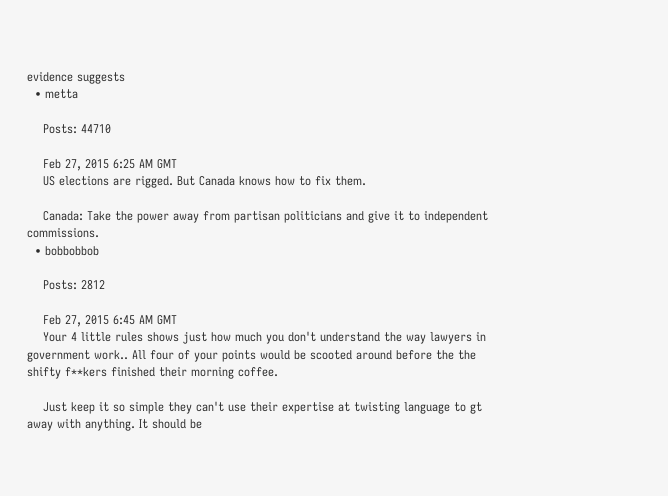evidence suggests
  • metta

    Posts: 44710

    Feb 27, 2015 6:25 AM GMT
    US elections are rigged. But Canada knows how to fix them.

    Canada: Take the power away from partisan politicians and give it to independent commissions.
  • bobbobbob

    Posts: 2812

    Feb 27, 2015 6:45 AM GMT
    Your 4 little rules shows just how much you don't understand the way lawyers in government work.. All four of your points would be scooted around before the the shifty f**kers finished their morning coffee.

    Just keep it so simple they can't use their expertise at twisting language to gt away with anything. It should be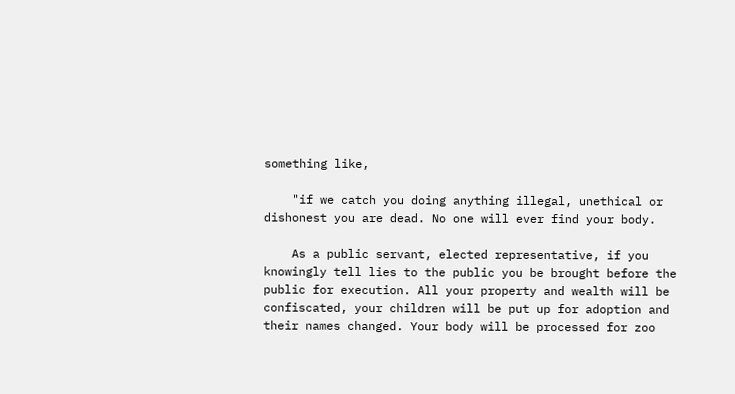something like,

    "if we catch you doing anything illegal, unethical or dishonest you are dead. No one will ever find your body.

    As a public servant, elected representative, if you knowingly tell lies to the public you be brought before the public for execution. All your property and wealth will be confiscated, your children will be put up for adoption and their names changed. Your body will be processed for zoo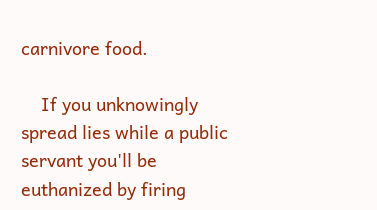carnivore food.

    If you unknowingly spread lies while a public servant you'll be euthanized by firing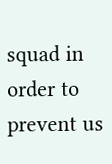squad in order to prevent us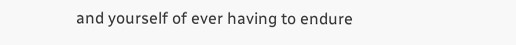and yourself of ever having to endure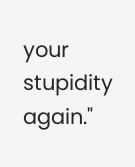your stupidity again."